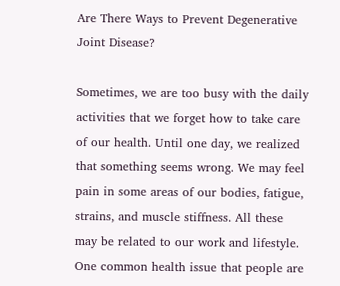Are There Ways to Prevent Degenerative Joint Disease?

Sometimes, we are too busy with the daily activities that we forget how to take care of our health. Until one day, we realized that something seems wrong. We may feel pain in some areas of our bodies, fatigue, strains, and muscle stiffness. All these may be related to our work and lifestyle. One common health issue that people are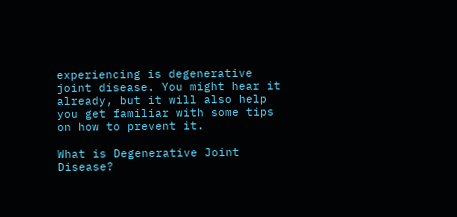experiencing is degenerative joint disease. You might hear it already, but it will also help you get familiar with some tips on how to prevent it.

What is Degenerative Joint Disease?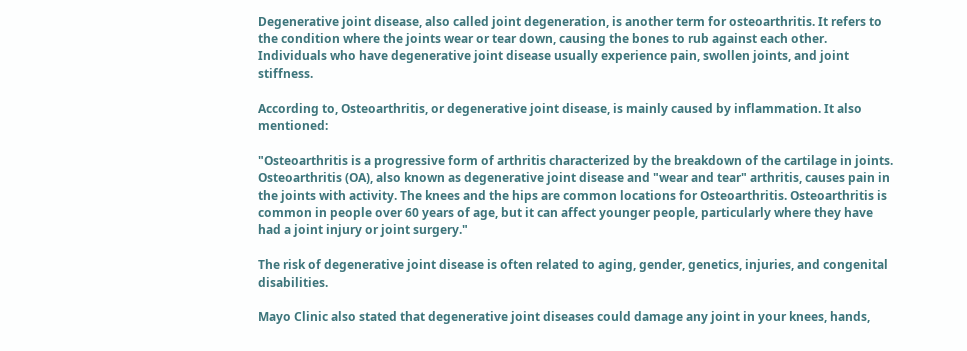Degenerative joint disease, also called joint degeneration, is another term for osteoarthritis. It refers to the condition where the joints wear or tear down, causing the bones to rub against each other. Individuals who have degenerative joint disease usually experience pain, swollen joints, and joint stiffness.

According to, Osteoarthritis, or degenerative joint disease, is mainly caused by inflammation. It also mentioned:

"Osteoarthritis is a progressive form of arthritis characterized by the breakdown of the cartilage in joints. Osteoarthritis (OA), also known as degenerative joint disease and "wear and tear" arthritis, causes pain in the joints with activity. The knees and the hips are common locations for Osteoarthritis. Osteoarthritis is common in people over 60 years of age, but it can affect younger people, particularly where they have had a joint injury or joint surgery."

The risk of degenerative joint disease is often related to aging, gender, genetics, injuries, and congenital disabilities.

Mayo Clinic also stated that degenerative joint diseases could damage any joint in your knees, hands,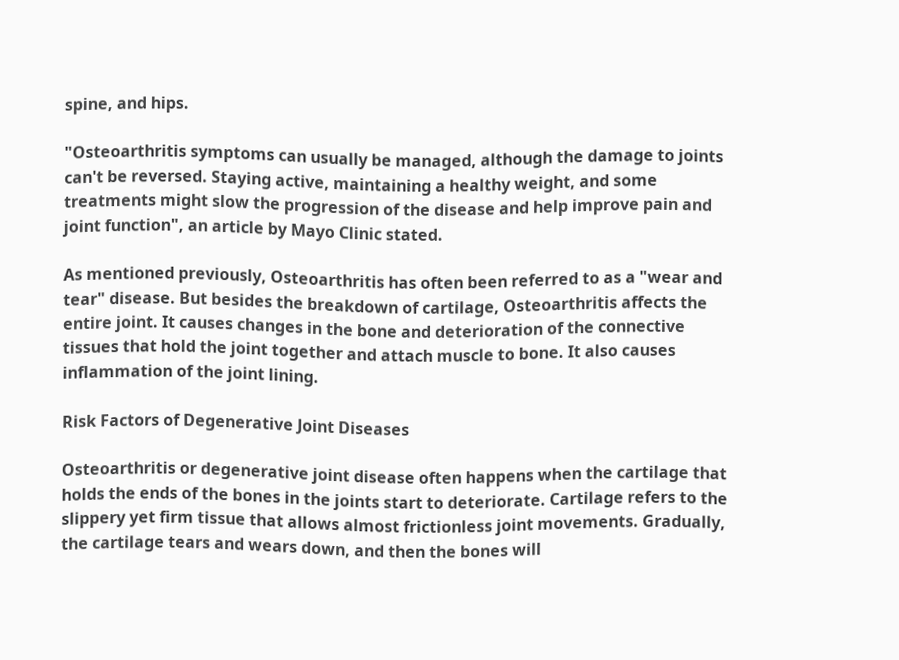spine, and hips.

"Osteoarthritis symptoms can usually be managed, although the damage to joints can't be reversed. Staying active, maintaining a healthy weight, and some treatments might slow the progression of the disease and help improve pain and joint function", an article by Mayo Clinic stated.

As mentioned previously, Osteoarthritis has often been referred to as a "wear and tear" disease. But besides the breakdown of cartilage, Osteoarthritis affects the entire joint. It causes changes in the bone and deterioration of the connective tissues that hold the joint together and attach muscle to bone. It also causes inflammation of the joint lining.

Risk Factors of Degenerative Joint Diseases

Osteoarthritis or degenerative joint disease often happens when the cartilage that holds the ends of the bones in the joints start to deteriorate. Cartilage refers to the slippery yet firm tissue that allows almost frictionless joint movements. Gradually, the cartilage tears and wears down, and then the bones will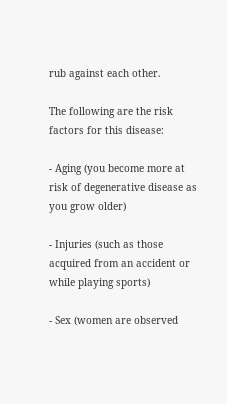rub against each other.

The following are the risk factors for this disease:

- Aging (you become more at risk of degenerative disease as you grow older)

- Injuries (such as those acquired from an accident or while playing sports)

- Sex (women are observed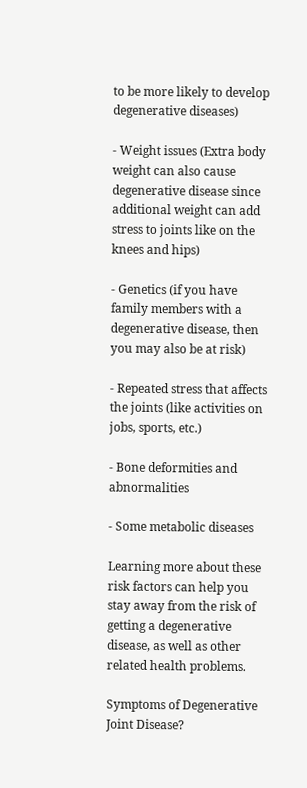to be more likely to develop degenerative diseases)

- Weight issues (Extra body weight can also cause degenerative disease since additional weight can add stress to joints like on the knees and hips)

- Genetics (if you have family members with a degenerative disease, then you may also be at risk)

- Repeated stress that affects the joints (like activities on jobs, sports, etc.)

- Bone deformities and abnormalities

- Some metabolic diseases

Learning more about these risk factors can help you stay away from the risk of getting a degenerative disease, as well as other related health problems.

Symptoms of Degenerative Joint Disease?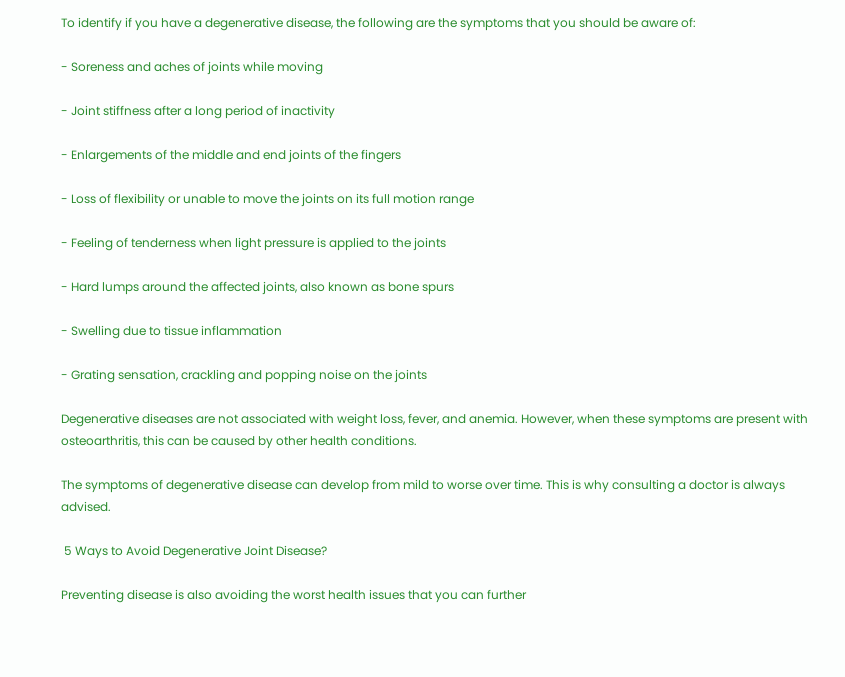To identify if you have a degenerative disease, the following are the symptoms that you should be aware of:

- Soreness and aches of joints while moving

- Joint stiffness after a long period of inactivity

- Enlargements of the middle and end joints of the fingers

- Loss of flexibility or unable to move the joints on its full motion range

- Feeling of tenderness when light pressure is applied to the joints

- Hard lumps around the affected joints, also known as bone spurs

- Swelling due to tissue inflammation

- Grating sensation, crackling and popping noise on the joints

Degenerative diseases are not associated with weight loss, fever, and anemia. However, when these symptoms are present with osteoarthritis, this can be caused by other health conditions.

The symptoms of degenerative disease can develop from mild to worse over time. This is why consulting a doctor is always advised.

 5 Ways to Avoid Degenerative Joint Disease?

Preventing disease is also avoiding the worst health issues that you can further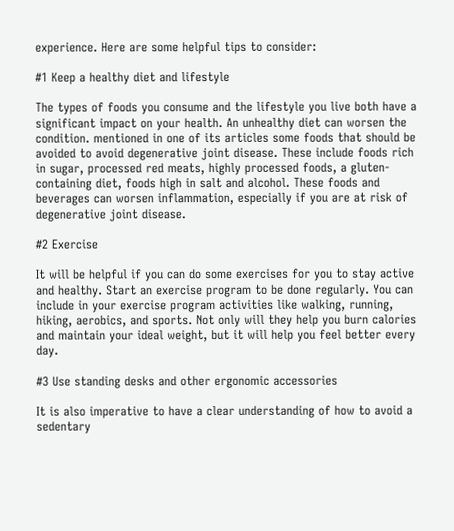experience. Here are some helpful tips to consider:

#1 Keep a healthy diet and lifestyle

The types of foods you consume and the lifestyle you live both have a significant impact on your health. An unhealthy diet can worsen the condition. mentioned in one of its articles some foods that should be avoided to avoid degenerative joint disease. These include foods rich in sugar, processed red meats, highly processed foods, a gluten-containing diet, foods high in salt and alcohol. These foods and beverages can worsen inflammation, especially if you are at risk of degenerative joint disease.

#2 Exercise

It will be helpful if you can do some exercises for you to stay active and healthy. Start an exercise program to be done regularly. You can include in your exercise program activities like walking, running, hiking, aerobics, and sports. Not only will they help you burn calories and maintain your ideal weight, but it will help you feel better every day.

#3 Use standing desks and other ergonomic accessories

It is also imperative to have a clear understanding of how to avoid a sedentary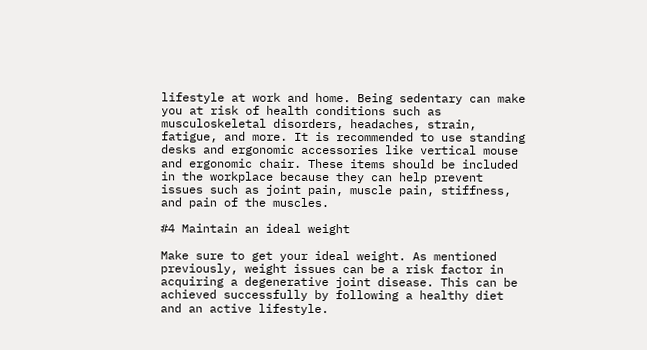lifestyle at work and home. Being sedentary can make you at risk of health conditions such as musculoskeletal disorders, headaches, strain, fatigue, and more. It is recommended to use standing desks and ergonomic accessories like vertical mouse and ergonomic chair. These items should be included in the workplace because they can help prevent issues such as joint pain, muscle pain, stiffness, and pain of the muscles.

#4 Maintain an ideal weight

Make sure to get your ideal weight. As mentioned previously, weight issues can be a risk factor in acquiring a degenerative joint disease. This can be achieved successfully by following a healthy diet and an active lifestyle.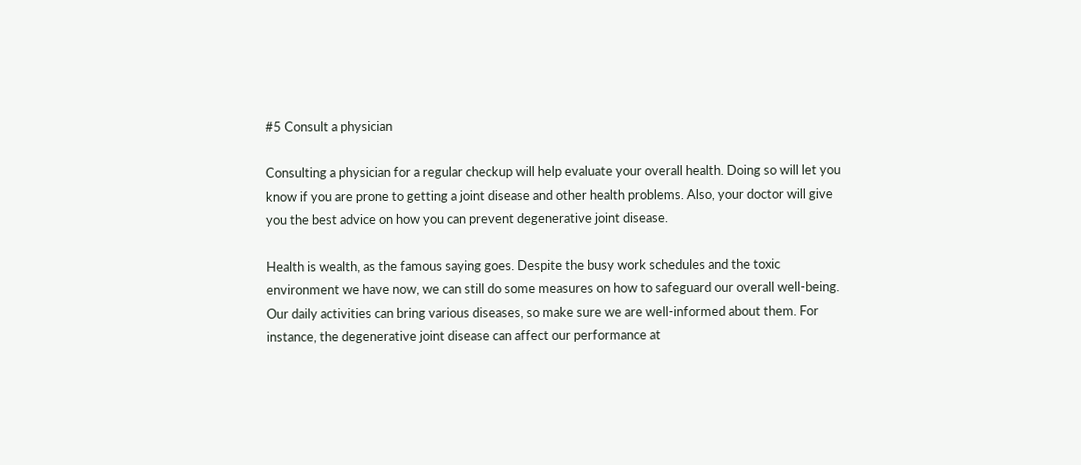#5 Consult a physician

Consulting a physician for a regular checkup will help evaluate your overall health. Doing so will let you know if you are prone to getting a joint disease and other health problems. Also, your doctor will give you the best advice on how you can prevent degenerative joint disease.

Health is wealth, as the famous saying goes. Despite the busy work schedules and the toxic environment we have now, we can still do some measures on how to safeguard our overall well-being. Our daily activities can bring various diseases, so make sure we are well-informed about them. For instance, the degenerative joint disease can affect our performance at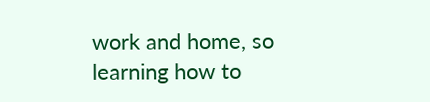work and home, so learning how to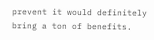prevent it would definitely bring a ton of benefits.